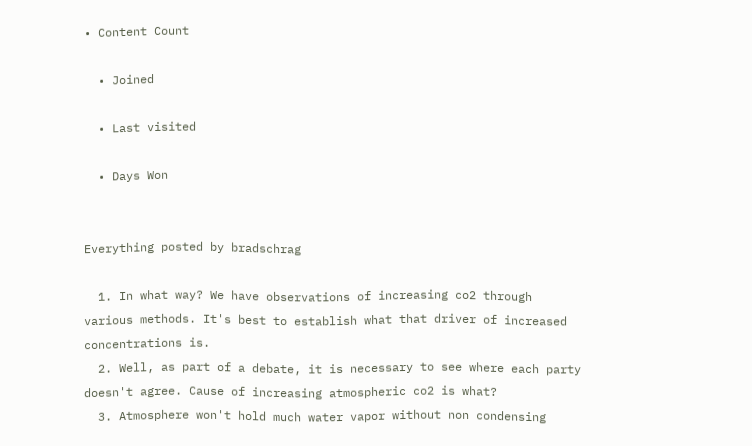• Content Count

  • Joined

  • Last visited

  • Days Won


Everything posted by bradschrag

  1. In what way? We have observations of increasing co2 through various methods. It's best to establish what that driver of increased concentrations is.
  2. Well, as part of a debate, it is necessary to see where each party doesn't agree. Cause of increasing atmospheric co2 is what?
  3. Atmosphere won't hold much water vapor without non condensing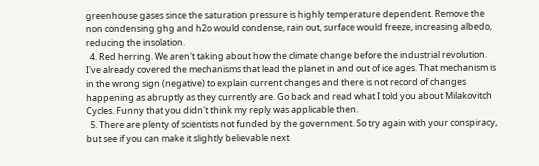greenhouse gases since the saturation pressure is highly temperature dependent. Remove the non condensing ghg and h2o would condense, rain out, surface would freeze, increasing albedo, reducing the insolation.
  4. Red herring. We aren't taking about how the climate change before the industrial revolution. I've already covered the mechanisms that lead the planet in and out of ice ages. That mechanism is in the wrong sign (negative) to explain current changes and there is not record of changes happening as abruptly as they currently are. Go back and read what I told you about Milakovitch Cycles. Funny that you didn't think my reply was applicable then.
  5. There are plenty of scientists not funded by the government. So try again with your conspiracy, but see if you can make it slightly believable next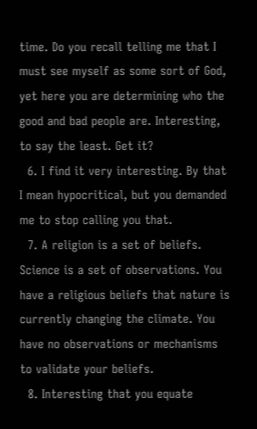time. Do you recall telling me that I must see myself as some sort of God, yet here you are determining who the good and bad people are. Interesting, to say the least. Get it?
  6. I find it very interesting. By that I mean hypocritical, but you demanded me to stop calling you that.
  7. A religion is a set of beliefs. Science is a set of observations. You have a religious beliefs that nature is currently changing the climate. You have no observations or mechanisms to validate your beliefs.
  8. Interesting that you equate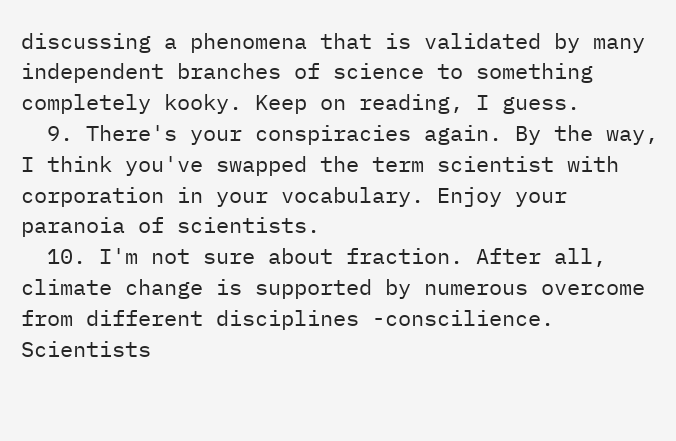discussing a phenomena that is validated by many independent branches of science to something completely kooky. Keep on reading, I guess.
  9. There's your conspiracies again. By the way, I think you've swapped the term scientist with corporation in your vocabulary. Enjoy your paranoia of scientists.
  10. I'm not sure about fraction. After all, climate change is supported by numerous overcome from different disciplines -conscilience. Scientists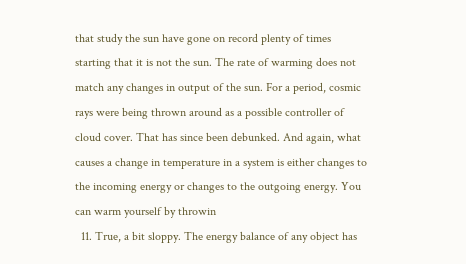that study the sun have gone on record plenty of times starting that it is not the sun. The rate of warming does not match any changes in output of the sun. For a period, cosmic rays were being thrown around as a possible controller of cloud cover. That has since been debunked. And again, what causes a change in temperature in a system is either changes to the incoming energy or changes to the outgoing energy. You can warm yourself by throwin
  11. True, a bit sloppy. The energy balance of any object has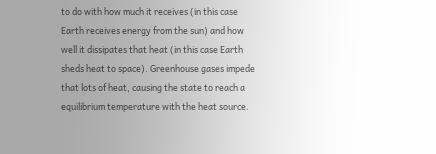to do with how much it receives (in this case Earth receives energy from the sun) and how well it dissipates that heat (in this case Earth sheds heat to space). Greenhouse gases impede that lots of heat, causing the state to reach a equilibrium temperature with the heat source.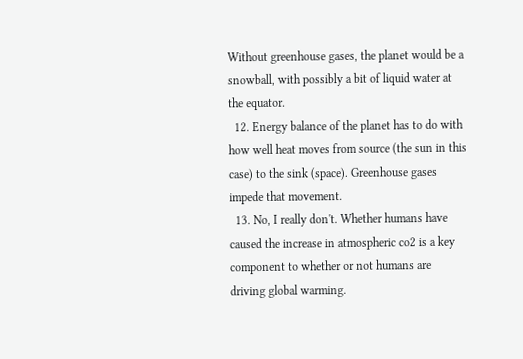Without greenhouse gases, the planet would be a snowball, with possibly a bit of liquid water at the equator.
  12. Energy balance of the planet has to do with how well heat moves from source (the sun in this case) to the sink (space). Greenhouse gases impede that movement.
  13. No, I really don't. Whether humans have caused the increase in atmospheric co2 is a key component to whether or not humans are driving global warming.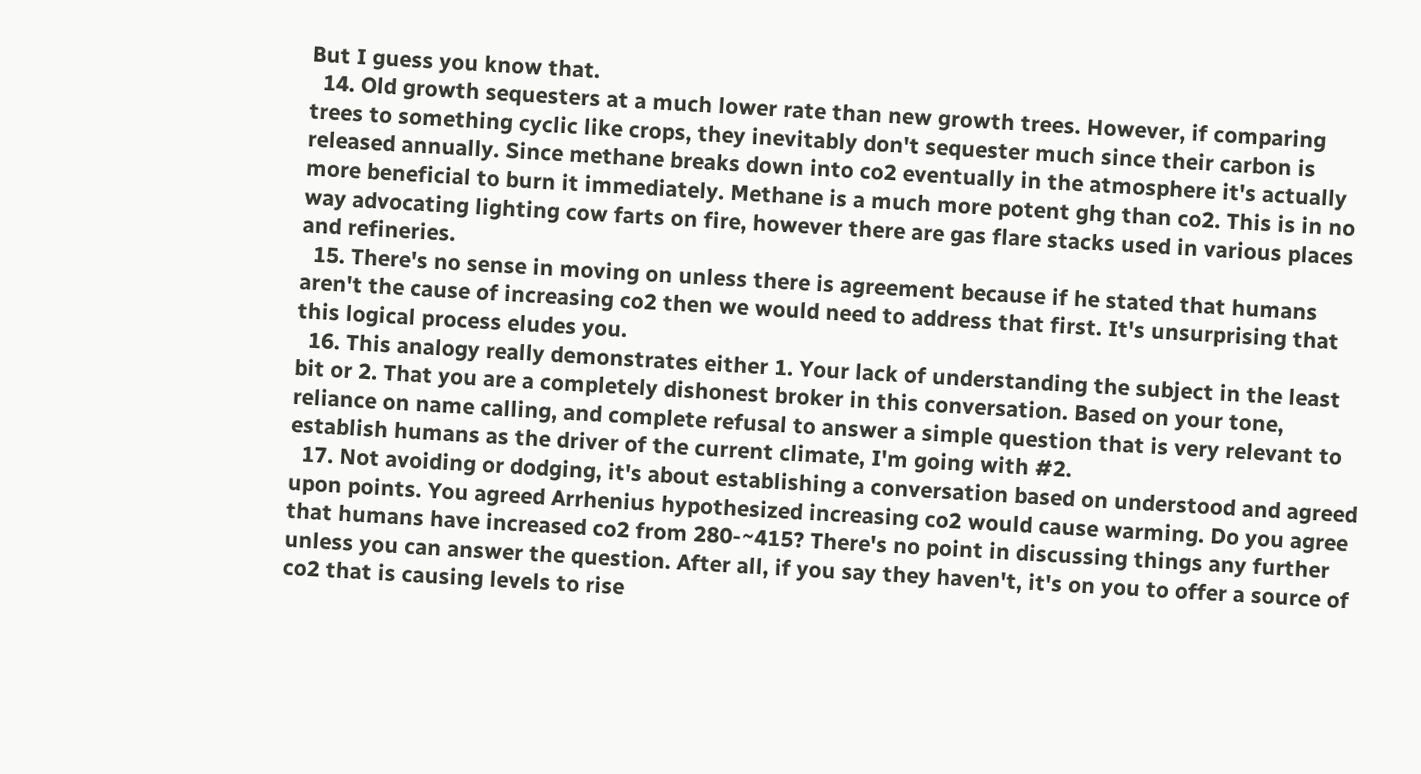But I guess you know that.
  14. Old growth sequesters at a much lower rate than new growth trees. However, if comparing trees to something cyclic like crops, they inevitably don't sequester much since their carbon is released annually. Since methane breaks down into co2 eventually in the atmosphere it's actually more beneficial to burn it immediately. Methane is a much more potent ghg than co2. This is in no way advocating lighting cow farts on fire, however there are gas flare stacks used in various places and refineries.
  15. There's no sense in moving on unless there is agreement because if he stated that humans aren't the cause of increasing co2 then we would need to address that first. It's unsurprising that this logical process eludes you.
  16. This analogy really demonstrates either 1. Your lack of understanding the subject in the least bit or 2. That you are a completely dishonest broker in this conversation. Based on your tone, reliance on name calling, and complete refusal to answer a simple question that is very relevant to establish humans as the driver of the current climate, I'm going with #2.
  17. Not avoiding or dodging, it's about establishing a conversation based on understood and agreed upon points. You agreed Arrhenius hypothesized increasing co2 would cause warming. Do you agree that humans have increased co2 from 280-~415? There's no point in discussing things any further unless you can answer the question. After all, if you say they haven't, it's on you to offer a source of co2 that is causing levels to rise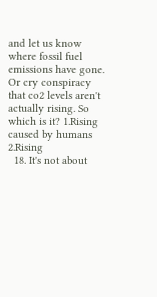and let us know where fossil fuel emissions have gone. Or cry conspiracy that co2 levels aren't actually rising. So which is it? 1.Rising caused by humans 2.Rising
  18. It's not about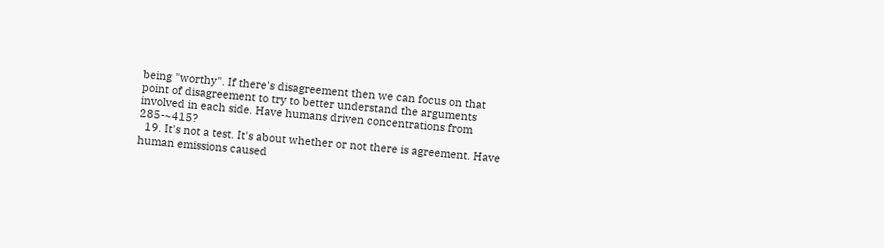being "worthy". If there's disagreement then we can focus on that point of disagreement to try to better understand the arguments involved in each side. Have humans driven concentrations from 285-~415?
  19. It's not a test. It's about whether or not there is agreement. Have human emissions caused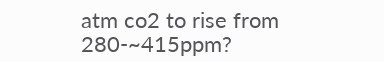atm co2 to rise from 280-~415ppm?